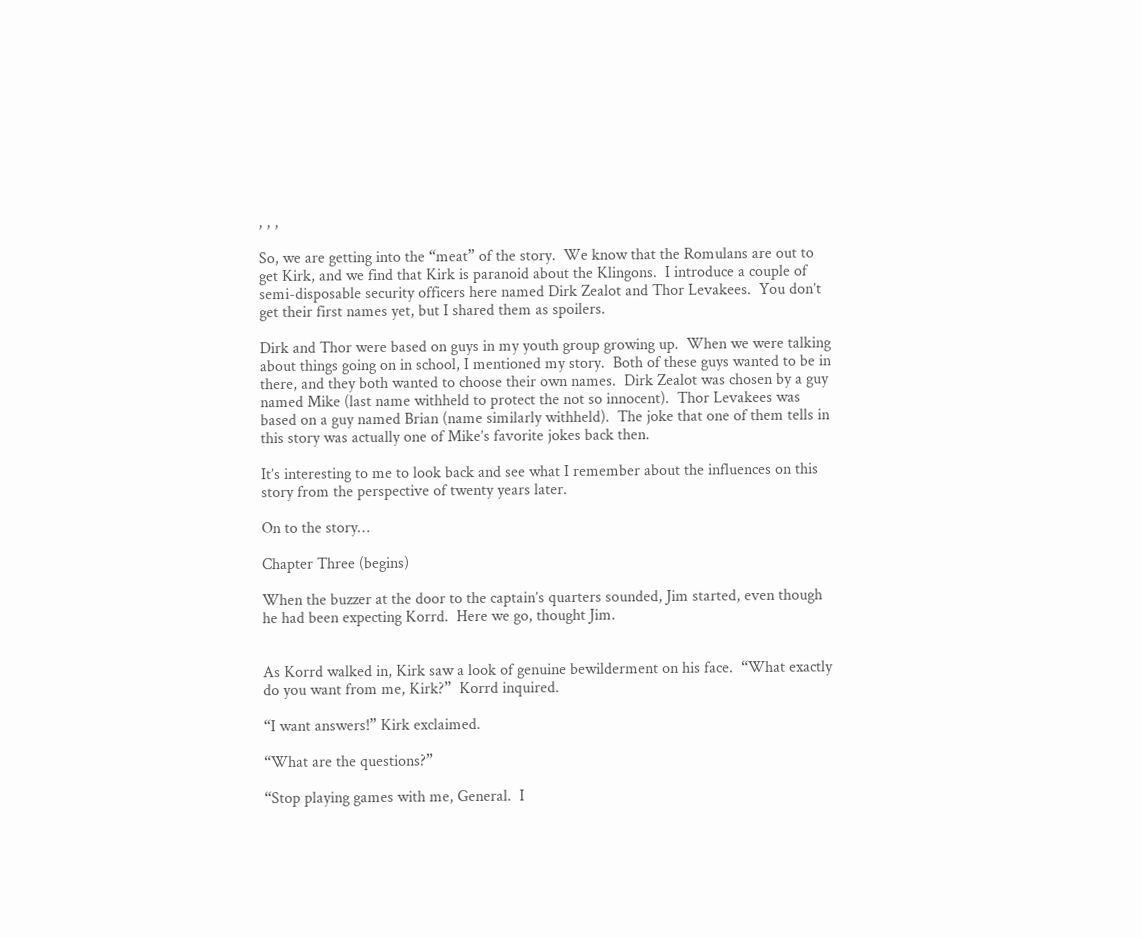, , ,

So, we are getting into the “meat” of the story.  We know that the Romulans are out to get Kirk, and we find that Kirk is paranoid about the Klingons.  I introduce a couple of semi-disposable security officers here named Dirk Zealot and Thor Levakees.  You don’t get their first names yet, but I shared them as spoilers.

Dirk and Thor were based on guys in my youth group growing up.  When we were talking about things going on in school, I mentioned my story.  Both of these guys wanted to be in there, and they both wanted to choose their own names.  Dirk Zealot was chosen by a guy named Mike (last name withheld to protect the not so innocent).  Thor Levakees was based on a guy named Brian (name similarly withheld).  The joke that one of them tells in this story was actually one of Mike’s favorite jokes back then.

It’s interesting to me to look back and see what I remember about the influences on this story from the perspective of twenty years later.

On to the story…

Chapter Three (begins)

When the buzzer at the door to the captain’s quarters sounded, Jim started, even though he had been expecting Korrd.  Here we go, thought Jim.


As Korrd walked in, Kirk saw a look of genuine bewilderment on his face.  “What exactly do you want from me, Kirk?”  Korrd inquired.

“I want answers!” Kirk exclaimed.

“What are the questions?”

“Stop playing games with me, General.  I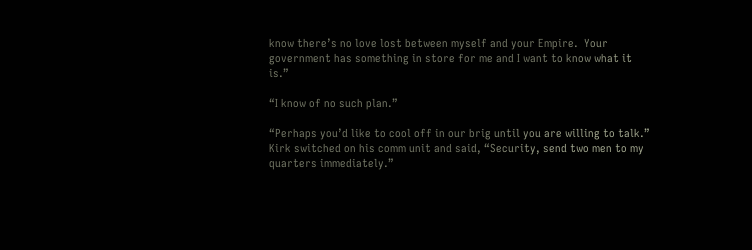know there’s no love lost between myself and your Empire.  Your government has something in store for me and I want to know what it is.”

“I know of no such plan.”

“Perhaps you’d like to cool off in our brig until you are willing to talk.”  Kirk switched on his comm unit and said, “Security, send two men to my quarters immediately.”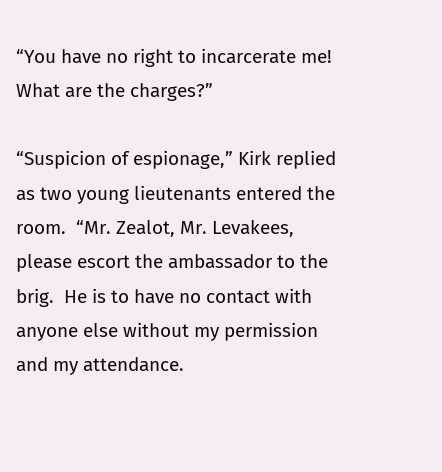“You have no right to incarcerate me!  What are the charges?”

“Suspicion of espionage,” Kirk replied as two young lieutenants entered the room.  “Mr. Zealot, Mr. Levakees, please escort the ambassador to the brig.  He is to have no contact with anyone else without my permission and my attendance.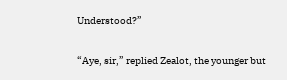Understood?”

“Aye, sir,” replied Zealot, the younger but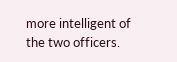more intelligent of the two officers.